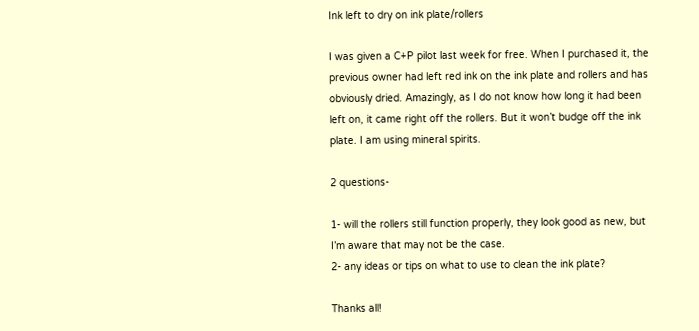Ink left to dry on ink plate/rollers

I was given a C+P pilot last week for free. When I purchased it, the previous owner had left red ink on the ink plate and rollers and has obviously dried. Amazingly, as I do not know how long it had been left on, it came right off the rollers. But it won’t budge off the ink plate. I am using mineral spirits.

2 questions-

1- will the rollers still function properly, they look good as new, but I’m aware that may not be the case.
2- any ideas or tips on what to use to clean the ink plate?

Thanks all!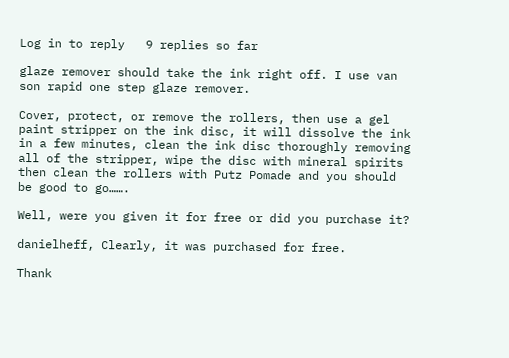Log in to reply   9 replies so far

glaze remover should take the ink right off. I use van son rapid one step glaze remover.

Cover, protect, or remove the rollers, then use a gel paint stripper on the ink disc, it will dissolve the ink in a few minutes, clean the ink disc thoroughly removing all of the stripper, wipe the disc with mineral spirits then clean the rollers with Putz Pomade and you should be good to go…….

Well, were you given it for free or did you purchase it?

danielheff, Clearly, it was purchased for free.

Thank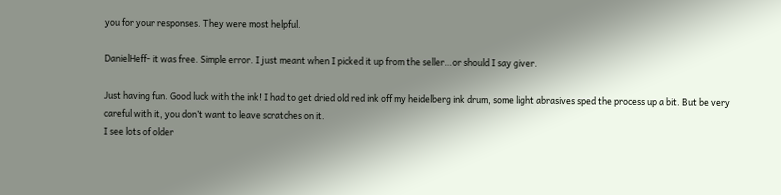you for your responses. They were most helpful.

DanielHeff- it was free. Simple error. I just meant when I picked it up from the seller…or should I say giver.

Just having fun. Good luck with the ink! I had to get dried old red ink off my heidelberg ink drum, some light abrasives sped the process up a bit. But be very careful with it, you don’t want to leave scratches on it.
I see lots of older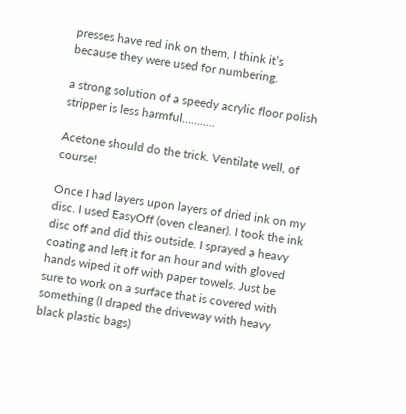presses have red ink on them, I think it’s because they were used for numbering.

a strong solution of a speedy acrylic floor polish stripper is less harmful………..

Acetone should do the trick. Ventilate well, of course!

Once I had layers upon layers of dried ink on my disc. I used EasyOff (oven cleaner). I took the ink disc off and did this outside. I sprayed a heavy coating and left it for an hour and with gloved hands wiped it off with paper towels. Just be sure to work on a surface that is covered with something (I draped the driveway with heavy black plastic bags)